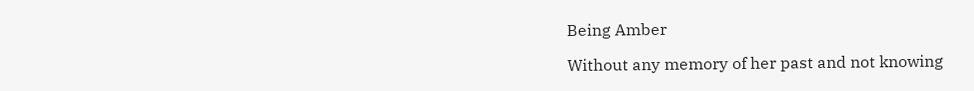Being Amber

Without any memory of her past and not knowing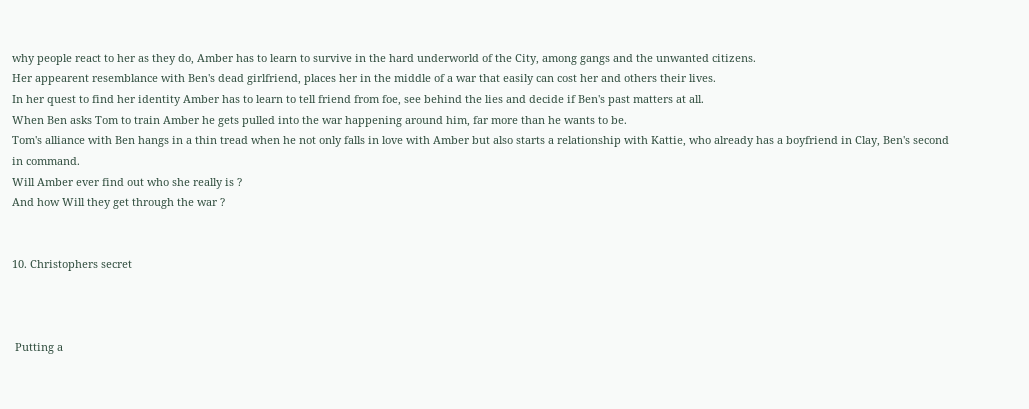why people react to her as they do, Amber has to learn to survive in the hard underworld of the City, among gangs and the unwanted citizens.
Her appearent resemblance with Ben's dead girlfriend, places her in the middle of a war that easily can cost her and others their lives.
In her quest to find her identity Amber has to learn to tell friend from foe, see behind the lies and decide if Ben's past matters at all.
When Ben asks Tom to train Amber he gets pulled into the war happening around him, far more than he wants to be.
Tom's alliance with Ben hangs in a thin tread when he not only falls in love with Amber but also starts a relationship with Kattie, who already has a boyfriend in Clay, Ben's second in command.
Will Amber ever find out who she really is ?
And how Will they get through the war ?


10. Christophers secret



 Putting a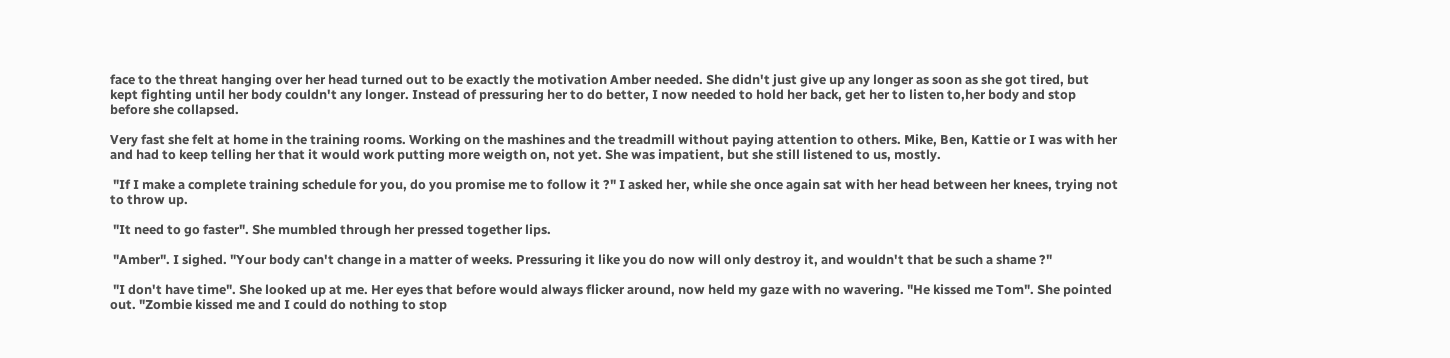face to the threat hanging over her head turned out to be exactly the motivation Amber needed. She didn't just give up any longer as soon as she got tired, but kept fighting until her body couldn't any longer. Instead of pressuring her to do better, I now needed to hold her back, get her to listen to,her body and stop before she collapsed.

Very fast she felt at home in the training rooms. Working on the mashines and the treadmill without paying attention to others. Mike, Ben, Kattie or I was with her and had to keep telling her that it would work putting more weigth on, not yet. She was impatient, but she still listened to us, mostly.

 "If I make a complete training schedule for you, do you promise me to follow it ?" I asked her, while she once again sat with her head between her knees, trying not to throw up.

 "It need to go faster". She mumbled through her pressed together lips.

 "Amber". I sighed. "Your body can't change in a matter of weeks. Pressuring it like you do now will only destroy it, and wouldn't that be such a shame ?"

 "I don't have time". She looked up at me. Her eyes that before would always flicker around, now held my gaze with no wavering. "He kissed me Tom". She pointed out. "Zombie kissed me and I could do nothing to stop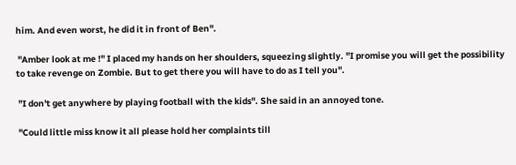him. And even worst, he did it in front of Ben".

 "Amber look at me !" I placed my hands on her shoulders, squeezing slightly. "I promise you will get the possibility to take revenge on Zombie. But to get there you will have to do as I tell you".

 "I don't get anywhere by playing football with the kids". She said in an annoyed tone.

 "Could little miss know it all please hold her complaints till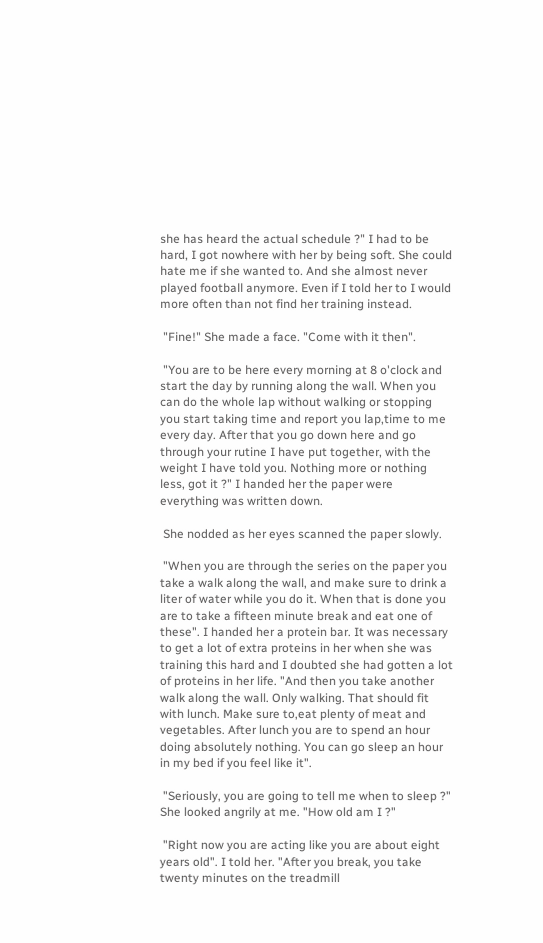she has heard the actual schedule ?" I had to be hard, I got nowhere with her by being soft. She could hate me if she wanted to. And she almost never played football anymore. Even if I told her to I would more often than not find her training instead.

 "Fine!" She made a face. "Come with it then".

 "You are to be here every morning at 8 o'clock and start the day by running along the wall. When you can do the whole lap without walking or stopping you start taking time and report you lap,time to me every day. After that you go down here and go through your rutine I have put together, with the weight I have told you. Nothing more or nothing less, got it ?" I handed her the paper were everything was written down.

 She nodded as her eyes scanned the paper slowly.

 "When you are through the series on the paper you take a walk along the wall, and make sure to drink a liter of water while you do it. When that is done you are to take a fifteen minute break and eat one of these". I handed her a protein bar. It was necessary to get a lot of extra proteins in her when she was training this hard and I doubted she had gotten a lot of proteins in her life. "And then you take another walk along the wall. Only walking. That should fit with lunch. Make sure to,eat plenty of meat and vegetables. After lunch you are to spend an hour doing absolutely nothing. You can go sleep an hour in my bed if you feel like it".

 "Seriously, you are going to tell me when to sleep ?" She looked angrily at me. "How old am I ?"

 "Right now you are acting like you are about eight years old". I told her. "After you break, you take twenty minutes on the treadmill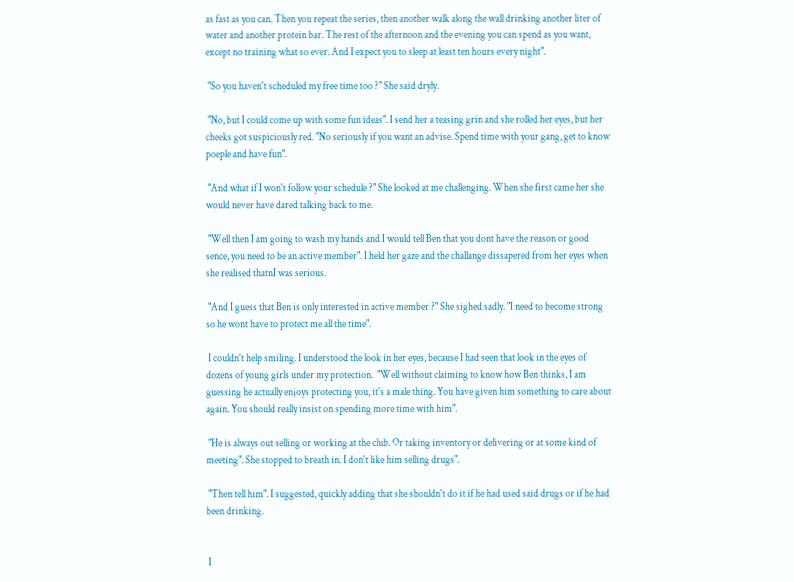as fast as you can. Then you repeat the series, then another walk along the wall drinking another liter of water and another protein bar. The rest of the afternoon and the evening you can spend as you want, except no training what so ever. And I expect you to sleep at least ten hours every night".

 "So you haven't scheduled my free time too ?" She said dryly.

 "No, but I could come up with some fun ideas". I send her a teasing grin and she rolled her eyes, but her cheeks got suspiciously red. "No seriously if you want an advise. Spend time with your gang, get to know poeple and have fun".

 "And what if I won't follow your schedule ?" She looked at me challenging. When she first came her she would never have dared talking back to me.

 "Well then I am going to wash my hands and I would tell Ben that you dont have the reason or good sence, you need to be an active member". I held her gaze and the challange dissapered from her eyes when she realised thatnI was serious.

 "And I guess that Ben is only interested in active member ?" She sighed sadly. "I need to become strong so he wont have to protect me all the time".

 I couldn't help smiling. I understood the look in her eyes, because I had seen that look in the eyes of dozens of young girls under my protection.  "Well without claiming to know how Ben thinks, I am guessing he actually enjoys protecting you, it's a male thing. You have given him something to care about again. You should really insist on spending more time with him".

 "He is always out selling or working at the club. Or taking inventory or delivering or at some kind of meeting". She stopped to breath in. I don't like him selling drugs".

 "Then tell him". I suggested, quickly adding that she shouldn't do it if he had used said drugs or if he had been drinking.


 I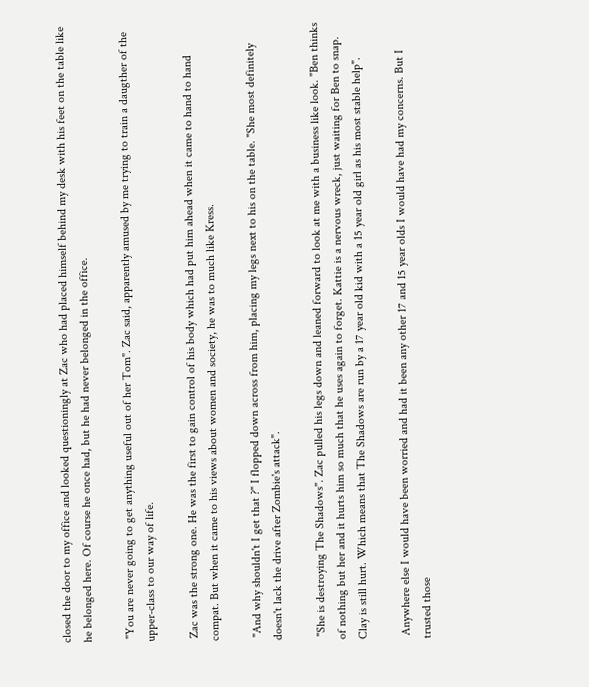closed the door to my office and looked questioningly at Zac who had placed himself behind my desk with his feet on the table like he belonged here. Of course he once had, but he had never belonged in the office.

 "You are never going to get anything useful out of her Tom". Zac said, apparently amused by me trying to train a daugther of the upper-class to our way of life.

 Zac was the strong one. He was the first to gain control of his body which had put him ahead when it came to hand to hand compat. But when it came to his views about women and society, he was to much like Kress.

 "And why shouldn't I get that ?" I flopped down across from him, placing my legs next to his on the table. "She most definitely doesn't lack the drive after Zombie's attack".

 "She is destroying The Shadows". Zac pulled his legs down and leaned forward to look at me with a business like look. "Ben thinks of nothing but her and it hurts him so much that he uses again to forget. Kattie is a nervous wreck, just waiting for Ben to snap. Clay is still hurt. Which means that The Shadows are run by a 17 year old kid with a 15 year old girl as his most stable help".

 Anywhere else I would have been worried and had it been any other 17 and 15 year olds I would have had my concerns. But I trusted those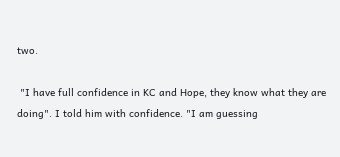two.

 "I have full confidence in KC and Hope, they know what they are doing". I told him with confidence. "I am guessing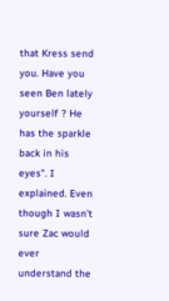that Kress send you. Have you seen Ben lately yourself ? He has the sparkle back in his eyes". I explained. Even though I wasn't sure Zac would ever understand the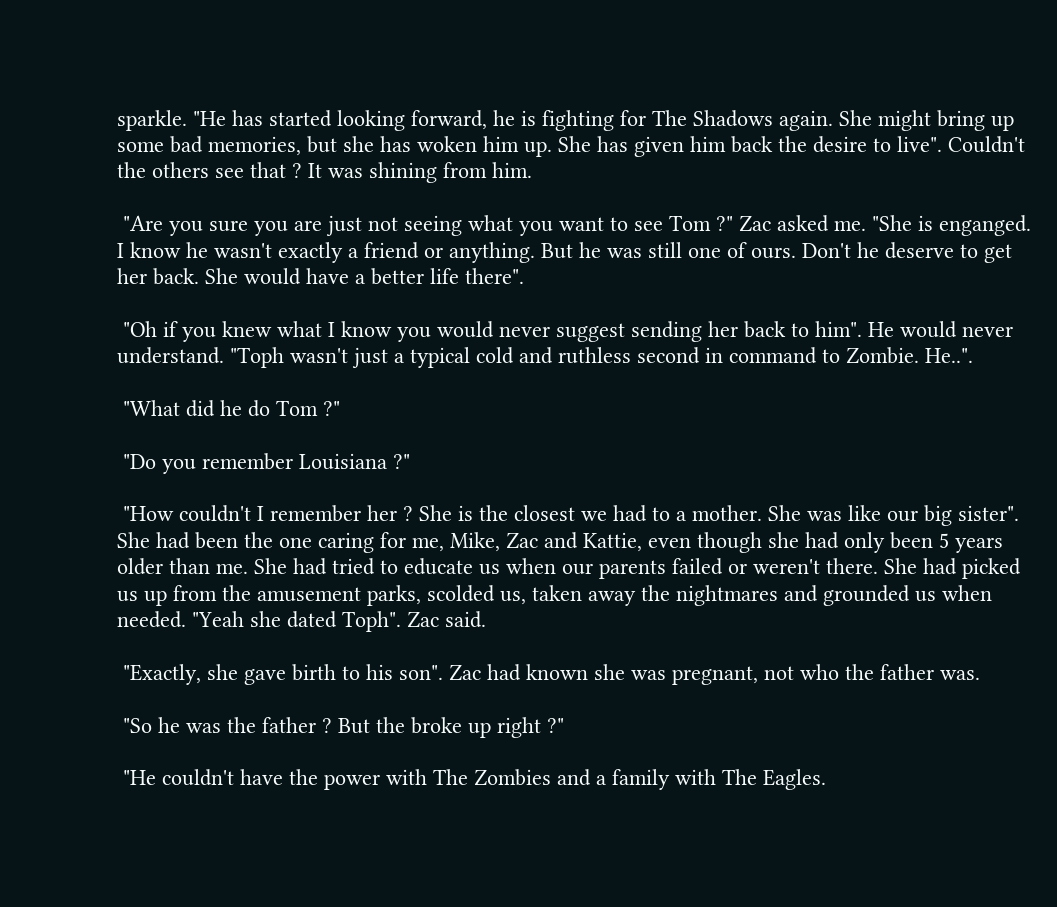sparkle. "He has started looking forward, he is fighting for The Shadows again. She might bring up some bad memories, but she has woken him up. She has given him back the desire to live". Couldn't the others see that ? It was shining from him.

 "Are you sure you are just not seeing what you want to see Tom ?" Zac asked me. "She is enganged. I know he wasn't exactly a friend or anything. But he was still one of ours. Don't he deserve to get her back. She would have a better life there".

 "Oh if you knew what I know you would never suggest sending her back to him". He would never understand. "Toph wasn't just a typical cold and ruthless second in command to Zombie. He..".

 "What did he do Tom ?"

 "Do you remember Louisiana ?"

 "How couldn't I remember her ? She is the closest we had to a mother. She was like our big sister". She had been the one caring for me, Mike, Zac and Kattie, even though she had only been 5 years older than me. She had tried to educate us when our parents failed or weren't there. She had picked us up from the amusement parks, scolded us, taken away the nightmares and grounded us when needed. "Yeah she dated Toph". Zac said.

 "Exactly, she gave birth to his son". Zac had known she was pregnant, not who the father was.

 "So he was the father ? But the broke up right ?"

 "He couldn't have the power with The Zombies and a family with The Eagles.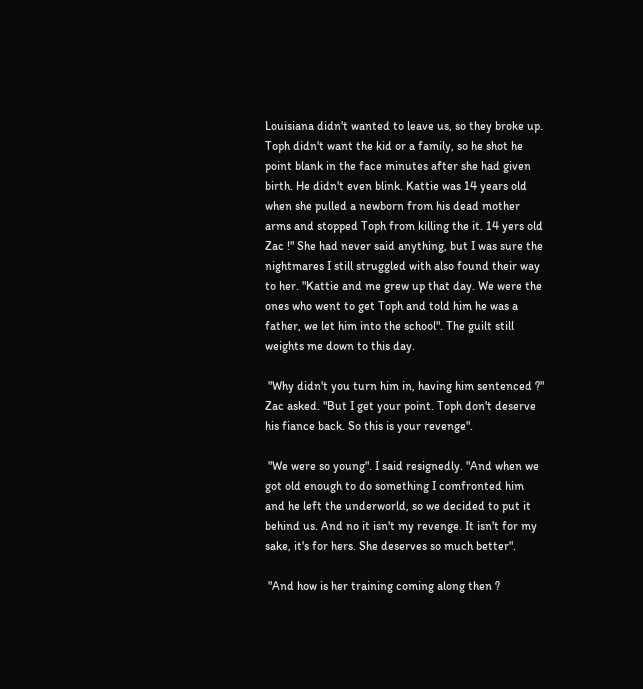Louisiana didn't wanted to leave us, so they broke up. Toph didn't want the kid or a family, so he shot he point blank in the face minutes after she had given birth. He didn't even blink. Kattie was 14 years old when she pulled a newborn from his dead mother arms and stopped Toph from killing the it. 14 yers old Zac !" She had never said anything, but I was sure the nightmares I still struggled with also found their way to her. "Kattie and me grew up that day. We were the ones who went to get Toph and told him he was a father, we let him into the school". The guilt still weights me down to this day.

 "Why didn't you turn him in, having him sentenced ?" Zac asked. "But I get your point. Toph don't deserve his fiance back. So this is your revenge".

 "We were so young". I said resignedly. "And when we got old enough to do something I comfronted him and he left the underworld, so we decided to put it behind us. And no it isn't my revenge. It isn't for my sake, it's for hers. She deserves so much better".

 "And how is her training coming along then ?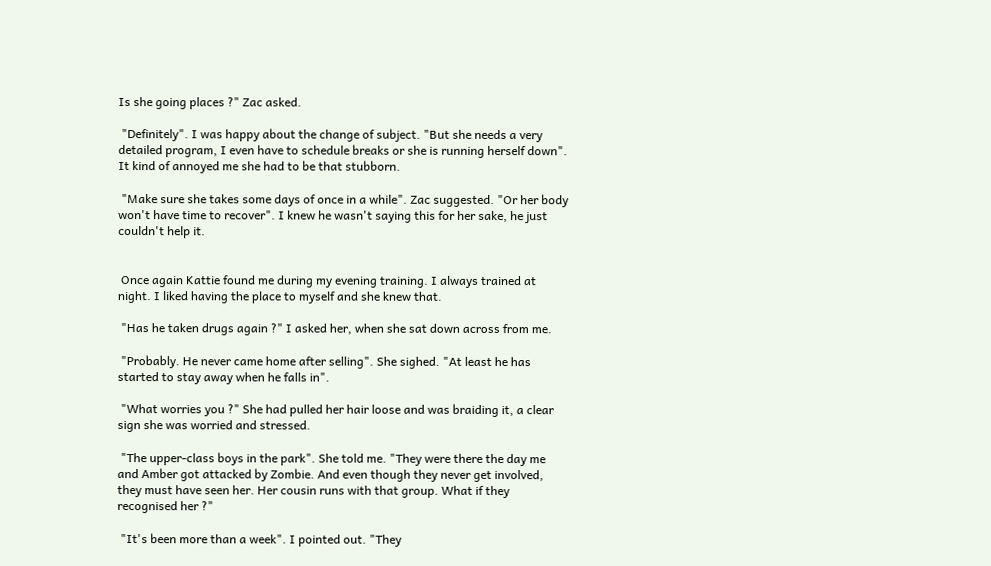Is she going places ?" Zac asked.

 "Definitely". I was happy about the change of subject. "But she needs a very detailed program, I even have to schedule breaks or she is running herself down". It kind of annoyed me she had to be that stubborn.

 "Make sure she takes some days of once in a while". Zac suggested. "Or her body won't have time to recover". I knew he wasn't saying this for her sake, he just couldn't help it.


 Once again Kattie found me during my evening training. I always trained at night. I liked having the place to myself and she knew that.

 "Has he taken drugs again ?" I asked her, when she sat down across from me.

 "Probably. He never came home after selling". She sighed. "At least he has started to stay away when he falls in".

 "What worries you ?" She had pulled her hair loose and was braiding it, a clear sign she was worried and stressed.

 "The upper-class boys in the park". She told me. "They were there the day me and Amber got attacked by Zombie. And even though they never get involved, they must have seen her. Her cousin runs with that group. What if they recognised her ?"

 "It's been more than a week". I pointed out. "They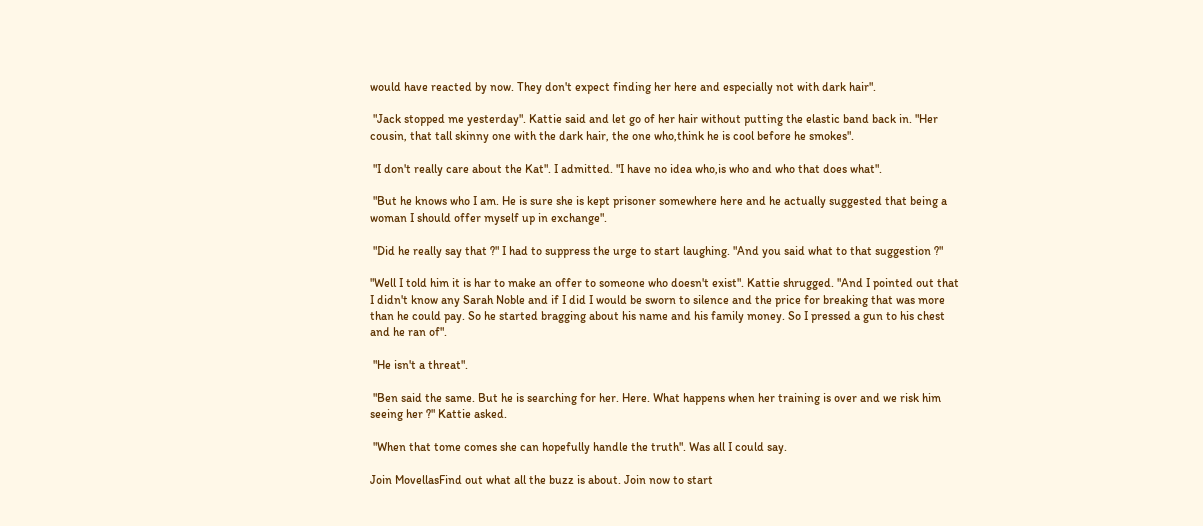would have reacted by now. They don't expect finding her here and especially not with dark hair".

 "Jack stopped me yesterday". Kattie said and let go of her hair without putting the elastic band back in. "Her cousin, that tall skinny one with the dark hair, the one who,think he is cool before he smokes".

 "I don't really care about the Kat". I admitted. "I have no idea who,is who and who that does what".

 "But he knows who I am. He is sure she is kept prisoner somewhere here and he actually suggested that being a woman I should offer myself up in exchange".

 "Did he really say that ?" I had to suppress the urge to start laughing. "And you said what to that suggestion ?"

"Well I told him it is har to make an offer to someone who doesn't exist". Kattie shrugged. "And I pointed out that I didn't know any Sarah Noble and if I did I would be sworn to silence and the price for breaking that was more than he could pay. So he started bragging about his name and his family money. So I pressed a gun to his chest and he ran of".

 "He isn't a threat".

 "Ben said the same. But he is searching for her. Here. What happens when her training is over and we risk him seeing her ?" Kattie asked.

 "When that tome comes she can hopefully handle the truth". Was all I could say.

Join MovellasFind out what all the buzz is about. Join now to start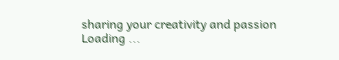sharing your creativity and passion
Loading ...